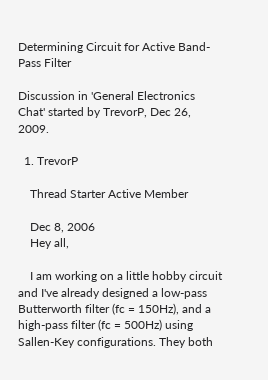Determining Circuit for Active Band-Pass Filter

Discussion in 'General Electronics Chat' started by TrevorP, Dec 26, 2009.

  1. TrevorP

    Thread Starter Active Member

    Dec 8, 2006
    Hey all,

    I am working on a little hobby circuit and I've already designed a low-pass Butterworth filter (fc = 150Hz), and a high-pass filter (fc = 500Hz) using Sallen-Key configurations. They both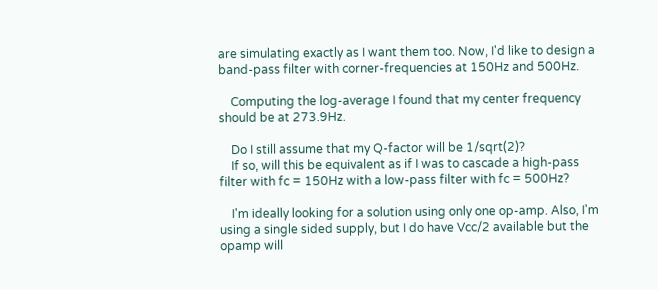are simulating exactly as I want them too. Now, I'd like to design a band-pass filter with corner-frequencies at 150Hz and 500Hz.

    Computing the log-average I found that my center frequency should be at 273.9Hz.

    Do I still assume that my Q-factor will be 1/sqrt(2)?
    If so, will this be equivalent as if I was to cascade a high-pass filter with fc = 150Hz with a low-pass filter with fc = 500Hz?

    I'm ideally looking for a solution using only one op-amp. Also, I'm using a single sided supply, but I do have Vcc/2 available but the opamp will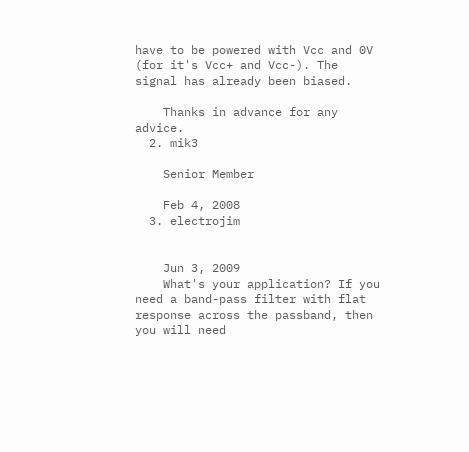have to be powered with Vcc and 0V (for it's Vcc+ and Vcc-). The signal has already been biased.

    Thanks in advance for any advice.
  2. mik3

    Senior Member

    Feb 4, 2008
  3. electrojim


    Jun 3, 2009
    What's your application? If you need a band-pass filter with flat response across the passband, then you will need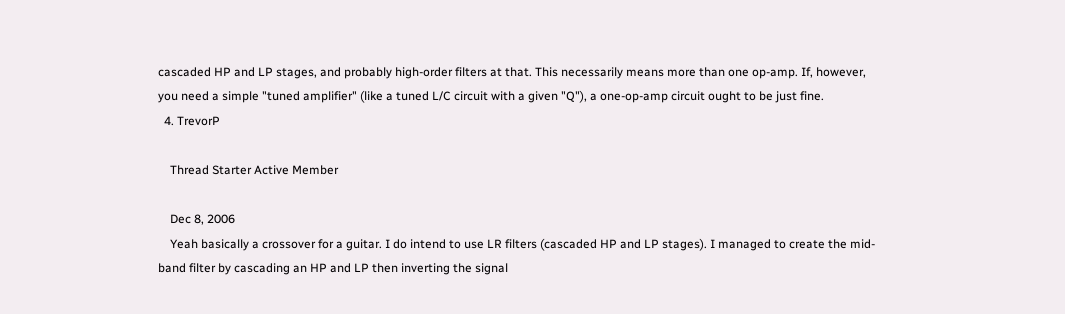cascaded HP and LP stages, and probably high-order filters at that. This necessarily means more than one op-amp. If, however, you need a simple "tuned amplifier" (like a tuned L/C circuit with a given "Q"), a one-op-amp circuit ought to be just fine.
  4. TrevorP

    Thread Starter Active Member

    Dec 8, 2006
    Yeah basically a crossover for a guitar. I do intend to use LR filters (cascaded HP and LP stages). I managed to create the mid-band filter by cascading an HP and LP then inverting the signal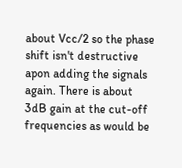about Vcc/2 so the phase shift isn't destructive apon adding the signals again. There is about 3dB gain at the cut-off frequencies as would be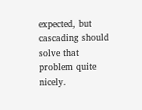expected, but cascading should solve that problem quite nicely.